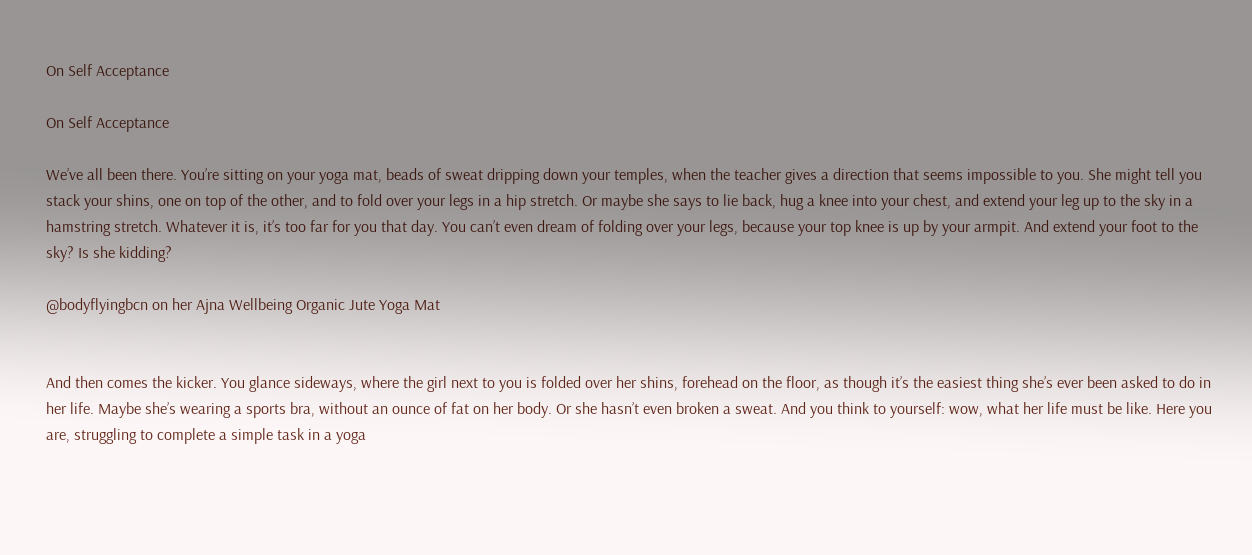On Self Acceptance

On Self Acceptance

We’ve all been there. You’re sitting on your yoga mat, beads of sweat dripping down your temples, when the teacher gives a direction that seems impossible to you. She might tell you stack your shins, one on top of the other, and to fold over your legs in a hip stretch. Or maybe she says to lie back, hug a knee into your chest, and extend your leg up to the sky in a hamstring stretch. Whatever it is, it’s too far for you that day. You can’t even dream of folding over your legs, because your top knee is up by your armpit. And extend your foot to the sky? Is she kidding?

@bodyflyingbcn on her Ajna Wellbeing Organic Jute Yoga Mat


And then comes the kicker. You glance sideways, where the girl next to you is folded over her shins, forehead on the floor, as though it’s the easiest thing she’s ever been asked to do in her life. Maybe she’s wearing a sports bra, without an ounce of fat on her body. Or she hasn’t even broken a sweat. And you think to yourself: wow, what her life must be like. Here you are, struggling to complete a simple task in a yoga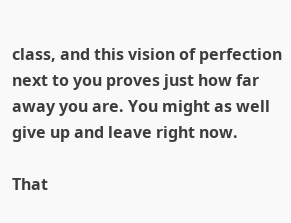class, and this vision of perfection next to you proves just how far away you are. You might as well give up and leave right now.

That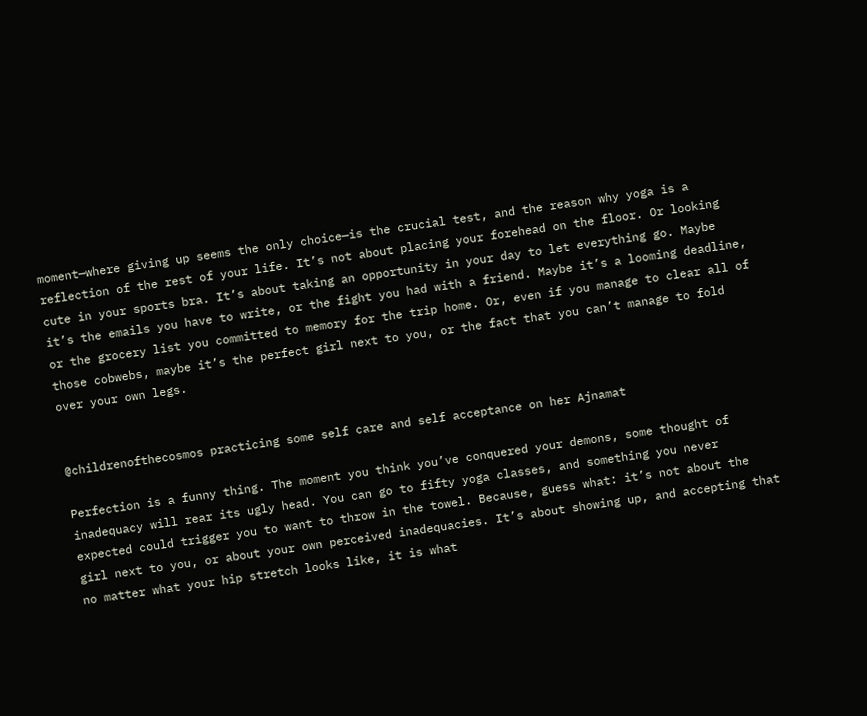moment—where giving up seems the only choice—is the crucial test, and the reason why yoga is a reflection of the rest of your life. It’s not about placing your forehead on the floor. Or looking cute in your sports bra. It’s about taking an opportunity in your day to let everything go. Maybe it’s the emails you have to write, or the fight you had with a friend. Maybe it’s a looming deadline, or the grocery list you committed to memory for the trip home. Or, even if you manage to clear all of those cobwebs, maybe it’s the perfect girl next to you, or the fact that you can’t manage to fold over your own legs.


@childrenofthecosmos practicing some self care and self acceptance on her Ajnamat

Perfection is a funny thing. The moment you think you’ve conquered your demons, some thought of inadequacy will rear its ugly head. You can go to fifty yoga classes, and something you never expected could trigger you to want to throw in the towel. Because, guess what: it’s not about the girl next to you, or about your own perceived inadequacies. It’s about showing up, and accepting that no matter what your hip stretch looks like, it is what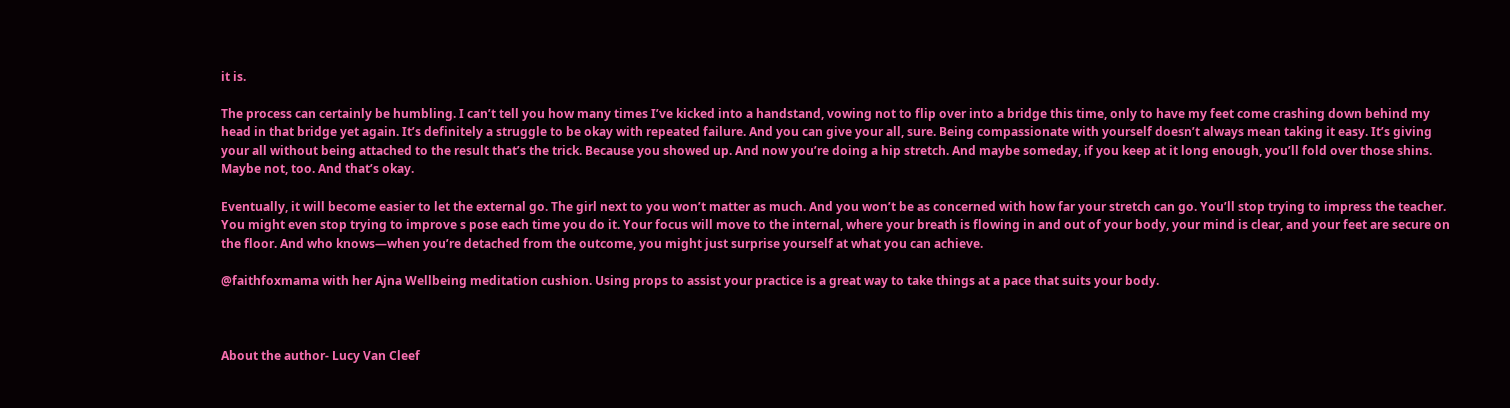it is.

The process can certainly be humbling. I can’t tell you how many times I’ve kicked into a handstand, vowing not to flip over into a bridge this time, only to have my feet come crashing down behind my head in that bridge yet again. It’s definitely a struggle to be okay with repeated failure. And you can give your all, sure. Being compassionate with yourself doesn’t always mean taking it easy. It’s giving your all without being attached to the result that’s the trick. Because you showed up. And now you’re doing a hip stretch. And maybe someday, if you keep at it long enough, you’ll fold over those shins. Maybe not, too. And that’s okay.

Eventually, it will become easier to let the external go. The girl next to you won’t matter as much. And you won’t be as concerned with how far your stretch can go. You’ll stop trying to impress the teacher. You might even stop trying to improve s pose each time you do it. Your focus will move to the internal, where your breath is flowing in and out of your body, your mind is clear, and your feet are secure on the floor. And who knows—when you’re detached from the outcome, you might just surprise yourself at what you can achieve.

@faithfoxmama with her Ajna Wellbeing meditation cushion. Using props to assist your practice is a great way to take things at a pace that suits your body.



About the author- Lucy Van Cleef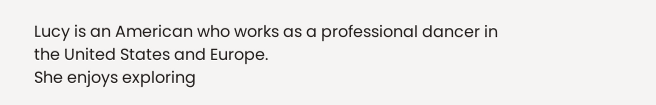Lucy is an American who works as a professional dancer in the United States and Europe.
She enjoys exploring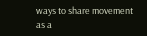ways to share movement as a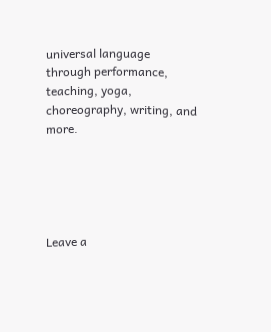universal language
through performance, teaching, yoga, choreography, writing, and more.





Leave a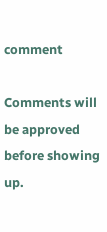comment

Comments will be approved before showing up.